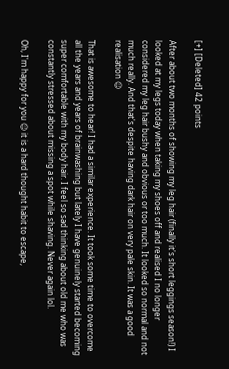[+] [Deleted] 42 points

After about two months of showing my leg hair (finally it's short leggings season!) I looked at my legs today when taking my shoes off and realised I no longer considered my leg hair bushy and obvious or too much. It looked so normal and not much really. And that's despite having dark hair on very pale skin. It was a good realisation ☺

That is awesome to hear! I had a similar experience. It took some time to overcome all the years and years of brainwashing but lately I have genuinely started becoming super comfortable with my body hair. I feel so sad thinking about old me who was constantly stressed about missing a spot while shaving. Never again lol.

Oh, I'm happy for you ☺ it is a hard thought habit to escape,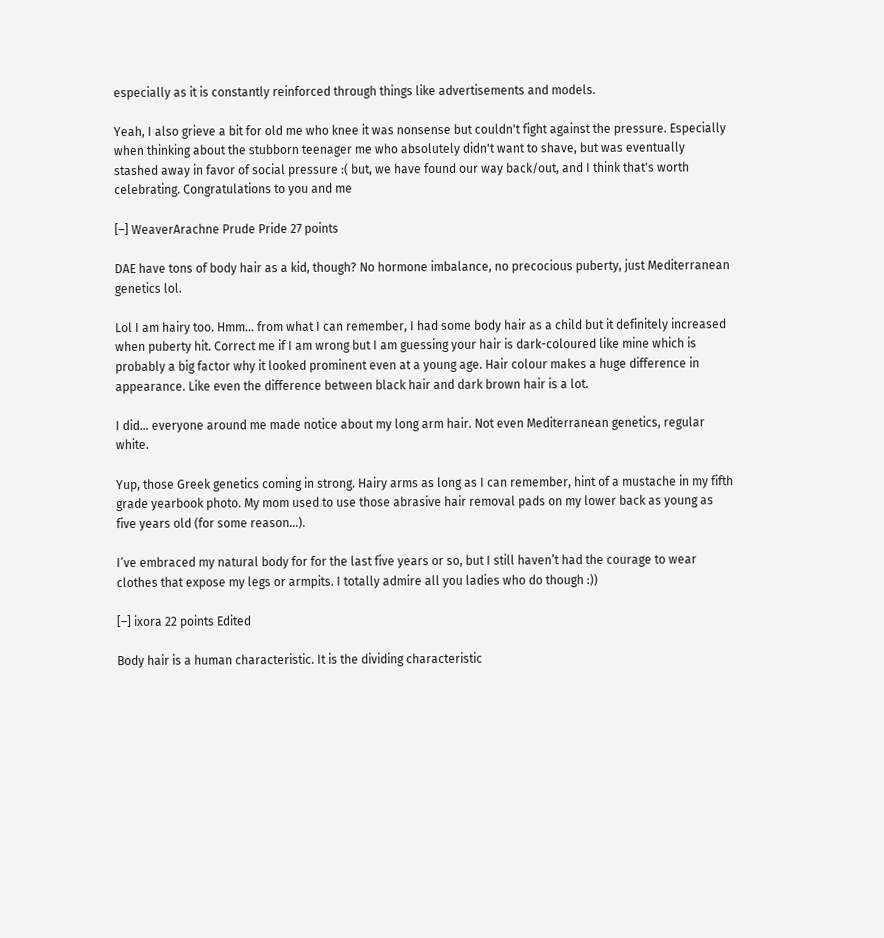especially as it is constantly reinforced through things like advertisements and models.

Yeah, I also grieve a bit for old me who knee it was nonsense but couldn't fight against the pressure. Especially when thinking about the stubborn teenager me who absolutely didn't want to shave, but was eventually stashed away in favor of social pressure :( but, we have found our way back/out, and I think that's worth celebrating. Congratulations to you and me

[–] WeaverArachne Prude Pride 27 points

DAE have tons of body hair as a kid, though? No hormone imbalance, no precocious puberty, just Mediterranean genetics lol.

Lol I am hairy too. Hmm... from what I can remember, I had some body hair as a child but it definitely increased when puberty hit. Correct me if I am wrong but I am guessing your hair is dark-coloured like mine which is probably a big factor why it looked prominent even at a young age. Hair colour makes a huge difference in appearance. Like even the difference between black hair and dark brown hair is a lot.

I did... everyone around me made notice about my long arm hair. Not even Mediterranean genetics, regular white.

Yup, those Greek genetics coming in strong. Hairy arms as long as I can remember, hint of a mustache in my fifth grade yearbook photo. My mom used to use those abrasive hair removal pads on my lower back as young as five years old (for some reason…).

I’ve embraced my natural body for for the last five years or so, but I still haven’t had the courage to wear clothes that expose my legs or armpits. I totally admire all you ladies who do though :))

[–] ixora 22 points Edited

Body hair is a human characteristic. It is the dividing characteristic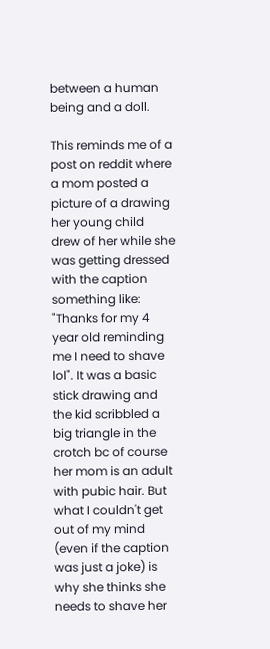between a human being and a doll.

This reminds me of a post on reddit where a mom posted a picture of a drawing her young child drew of her while she was getting dressed with the caption something like: "Thanks for my 4 year old reminding me I need to shave lol". It was a basic stick drawing and the kid scribbled a big triangle in the crotch bc of course her mom is an adult with pubic hair. But what I couldn't get out of my mind (even if the caption was just a joke) is why she thinks she needs to shave her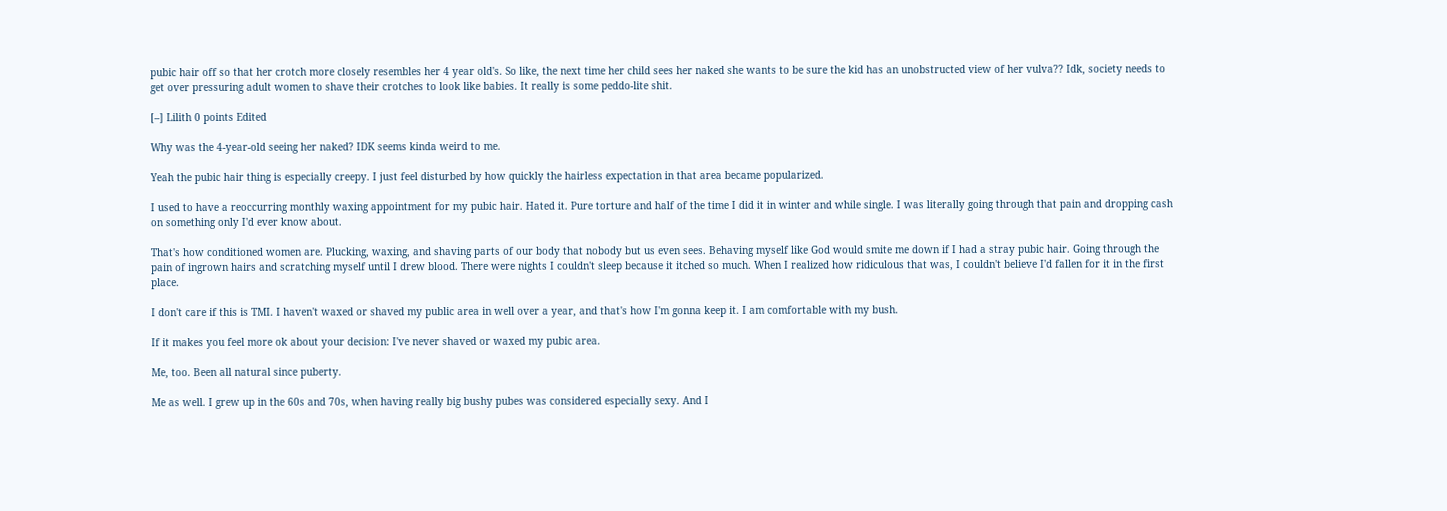pubic hair off so that her crotch more closely resembles her 4 year old's. So like, the next time her child sees her naked she wants to be sure the kid has an unobstructed view of her vulva?? Idk, society needs to get over pressuring adult women to shave their crotches to look like babies. It really is some peddo-lite shit.

[–] Lilith 0 points Edited

Why was the 4-year-old seeing her naked? IDK seems kinda weird to me.

Yeah the pubic hair thing is especially creepy. I just feel disturbed by how quickly the hairless expectation in that area became popularized.

I used to have a reoccurring monthly waxing appointment for my pubic hair. Hated it. Pure torture and half of the time I did it in winter and while single. I was literally going through that pain and dropping cash on something only I'd ever know about.

That's how conditioned women are. Plucking, waxing, and shaving parts of our body that nobody but us even sees. Behaving myself like God would smite me down if I had a stray pubic hair. Going through the pain of ingrown hairs and scratching myself until I drew blood. There were nights I couldn't sleep because it itched so much. When I realized how ridiculous that was, I couldn't believe I'd fallen for it in the first place.

I don't care if this is TMI. I haven't waxed or shaved my public area in well over a year, and that's how I'm gonna keep it. I am comfortable with my bush.

If it makes you feel more ok about your decision: I've never shaved or waxed my pubic area.

Me, too. Been all natural since puberty.

Me as well. I grew up in the 60s and 70s, when having really big bushy pubes was considered especially sexy. And I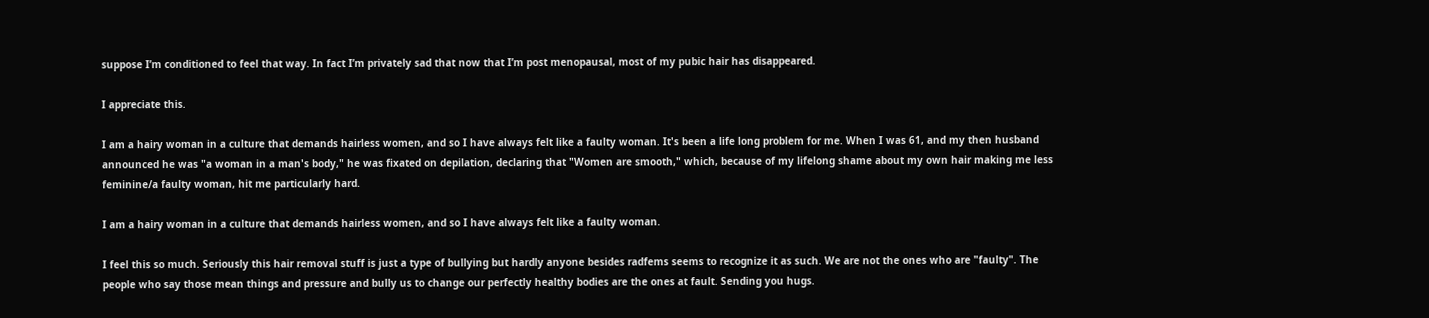suppose I’m conditioned to feel that way. In fact I’m privately sad that now that I’m post menopausal, most of my pubic hair has disappeared.

I appreciate this.

I am a hairy woman in a culture that demands hairless women, and so I have always felt like a faulty woman. It's been a life long problem for me. When I was 61, and my then husband announced he was "a woman in a man's body," he was fixated on depilation, declaring that "Women are smooth," which, because of my lifelong shame about my own hair making me less feminine/a faulty woman, hit me particularly hard.

I am a hairy woman in a culture that demands hairless women, and so I have always felt like a faulty woman.

I feel this so much. Seriously this hair removal stuff is just a type of bullying but hardly anyone besides radfems seems to recognize it as such. We are not the ones who are "faulty". The people who say those mean things and pressure and bully us to change our perfectly healthy bodies are the ones at fault. Sending you hugs.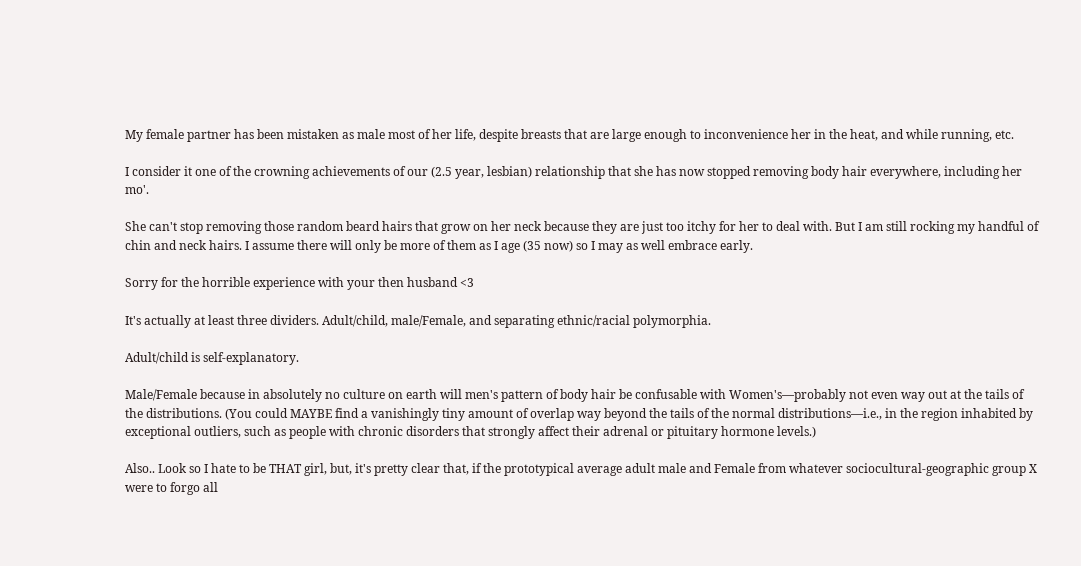My female partner has been mistaken as male most of her life, despite breasts that are large enough to inconvenience her in the heat, and while running, etc.

I consider it one of the crowning achievements of our (2.5 year, lesbian) relationship that she has now stopped removing body hair everywhere, including her mo'.

She can't stop removing those random beard hairs that grow on her neck because they are just too itchy for her to deal with. But I am still rocking my handful of chin and neck hairs. I assume there will only be more of them as I age (35 now) so I may as well embrace early.

Sorry for the horrible experience with your then husband <3

It's actually at least three dividers. Adult/child, male/Female, and separating ethnic/racial polymorphia.

Adult/child is self-explanatory.

Male/Female because in absolutely no culture on earth will men's pattern of body hair be confusable with Women's—probably not even way out at the tails of the distributions. (You could MAYBE find a vanishingly tiny amount of overlap way beyond the tails of the normal distributions—i.e., in the region inhabited by exceptional outliers, such as people with chronic disorders that strongly affect their adrenal or pituitary hormone levels.)

Also.. Look so I hate to be THAT girl, but, it's pretty clear that, if the prototypical average adult male and Female from whatever sociocultural-geographic group X were to forgo all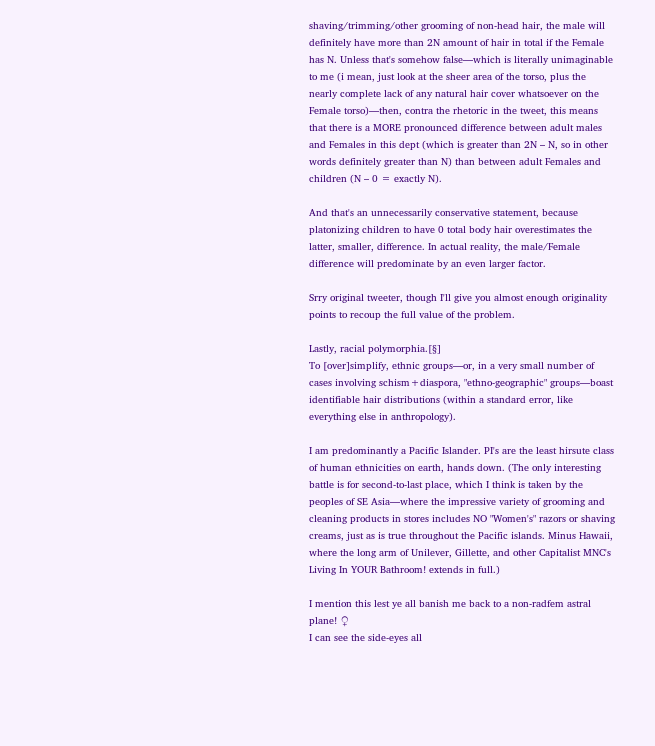shaving/trimming/other grooming of non-head hair, the male will definitely have more than 2N amount of hair in total if the Female has N. Unless that's somehow false—which is literally unimaginable to me (i mean, just look at the sheer area of the torso, plus the nearly complete lack of any natural hair cover whatsoever on the Female torso)—then, contra the rhetoric in the tweet, this means that there is a MORE pronounced difference between adult males and Females in this dept (which is greater than 2N – N, so in other words definitely greater than N) than between adult Females and children (N – 0 = exactly N).

And that's an unnecessarily conservative statement, because platonizing children to have 0 total body hair overestimates the latter, smaller, difference. In actual reality, the male/Female difference will predominate by an even larger factor.

Srry original tweeter, though I'll give you almost enough originality points to recoup the full value of the problem.

Lastly, racial polymorphia.[§]
To [over]simplify, ethnic groups—or, in a very small number of cases involving schism+diaspora, "ethno-geographic" groups—boast identifiable hair distributions (within a standard error, like everything else in anthropology).

I am predominantly a Pacific Islander. PI's are the least hirsute class of human ethnicities on earth, hands down. (The only interesting battle is for second-to-last place, which I think is taken by the peoples of SE Asia—where the impressive variety of grooming and cleaning products in stores includes NO "Women's" razors or shaving creams, just as is true throughout the Pacific islands. Minus Hawaii, where the long arm of Unilever, Gillette, and other Capitalist MNC's Living In YOUR Bathroom! extends in full.)

I mention this lest ye all banish me back to a non-radfem astral plane! ♀
I can see the side-eyes all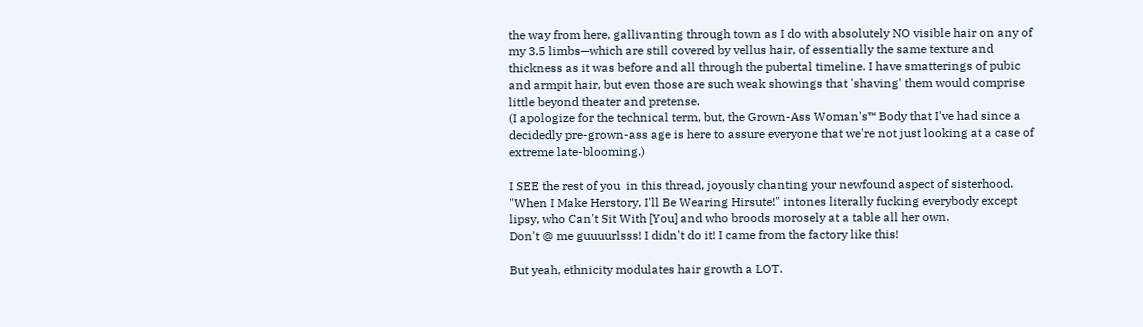the way from here, gallivanting through town as I do with absolutely NO visible hair on any of my 3.5 limbs—which are still covered by vellus hair, of essentially the same texture and thickness as it was before and all through the pubertal timeline. I have smatterings of pubic and armpit hair, but even those are such weak showings that 'shaving' them would comprise little beyond theater and pretense.
(I apologize for the technical term, but, the Grown-Ass Woman's™ Body that I've had since a decidedly pre-grown-ass age is here to assure everyone that we're not just looking at a case of extreme late-blooming.)

I SEE the rest of you  in this thread, joyously chanting your newfound aspect of sisterhood. "When I Make Herstory, I'll Be Wearing Hirsute!" intones literally fucking everybody except lipsy, who Can't Sit With [You] and who broods morosely at a table all her own.
Don't @ me guuuurlsss! I didn't do it! I came from the factory like this!

But yeah, ethnicity modulates hair growth a LOT.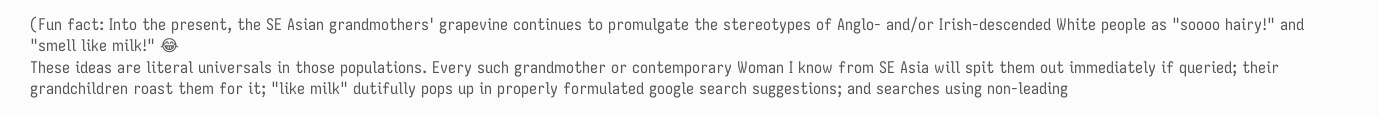(Fun fact: Into the present, the SE Asian grandmothers' grapevine continues to promulgate the stereotypes of Anglo- and/or Irish-descended White people as "soooo hairy!" and "smell like milk!" 😂
These ideas are literal universals in those populations. Every such grandmother or contemporary Woman I know from SE Asia will spit them out immediately if queried; their grandchildren roast them for it; "like milk" dutifully pops up in properly formulated google search suggestions; and searches using non-leading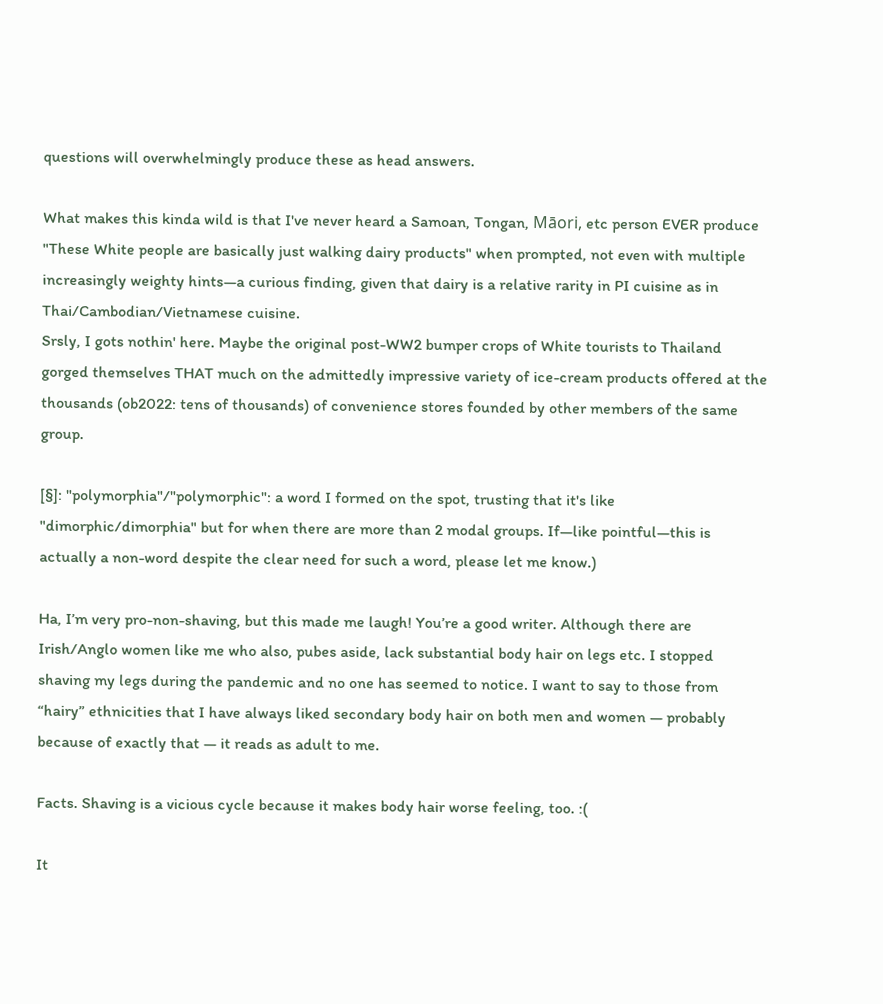questions will overwhelmingly produce these as head answers.

What makes this kinda wild is that I've never heard a Samoan, Tongan, Māori, etc person EVER produce "These White people are basically just walking dairy products" when prompted, not even with multiple increasingly weighty hints—a curious finding, given that dairy is a relative rarity in PI cuisine as in Thai/Cambodian/Vietnamese cuisine.
Srsly, I gots nothin' here. Maybe the original post-WW2 bumper crops of White tourists to Thailand gorged themselves THAT much on the admittedly impressive variety of ice-cream products offered at the thousands (ob2022: tens of thousands) of convenience stores founded by other members of the same group.

[§]: "polymorphia"/"polymorphic": a word I formed on the spot, trusting that it's like "dimorphic/dimorphia" but for when there are more than 2 modal groups. If—like pointful—this is actually a non-word despite the clear need for such a word, please let me know.)

Ha, I’m very pro-non-shaving, but this made me laugh! You’re a good writer. Although there are Irish/Anglo women like me who also, pubes aside, lack substantial body hair on legs etc. I stopped shaving my legs during the pandemic and no one has seemed to notice. I want to say to those from “hairy” ethnicities that I have always liked secondary body hair on both men and women — probably because of exactly that — it reads as adult to me.

Facts. Shaving is a vicious cycle because it makes body hair worse feeling, too. :(

It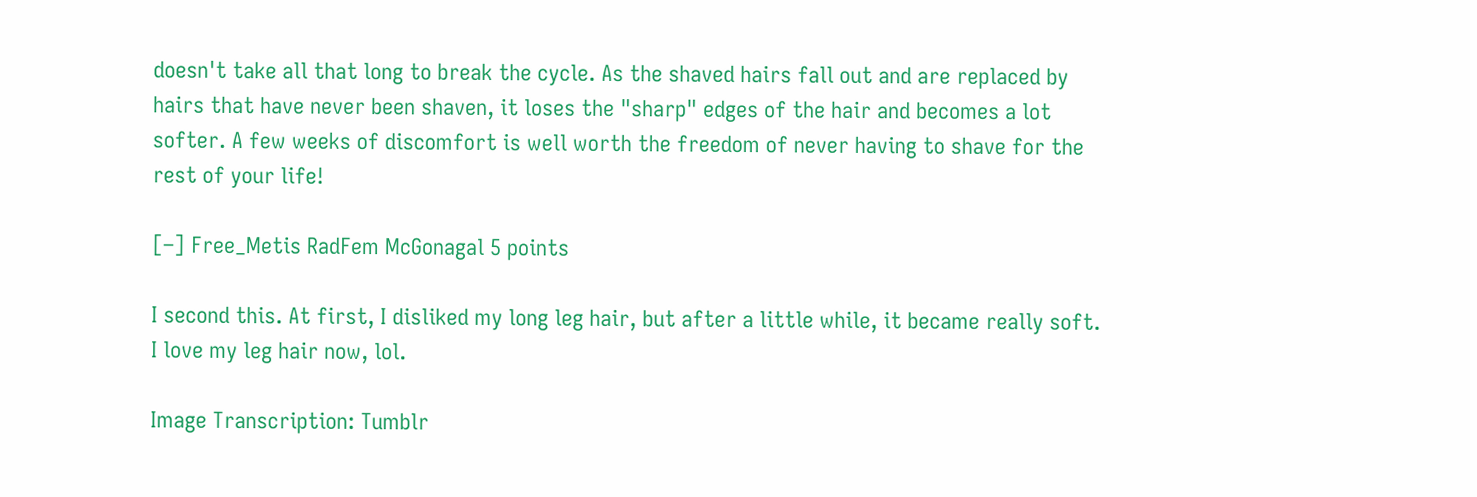doesn't take all that long to break the cycle. As the shaved hairs fall out and are replaced by hairs that have never been shaven, it loses the "sharp" edges of the hair and becomes a lot softer. A few weeks of discomfort is well worth the freedom of never having to shave for the rest of your life!

[–] Free_Metis RadFem McGonagal 5 points

I second this. At first, I disliked my long leg hair, but after a little while, it became really soft. I love my leg hair now, lol.

Image Transcription: Tumblr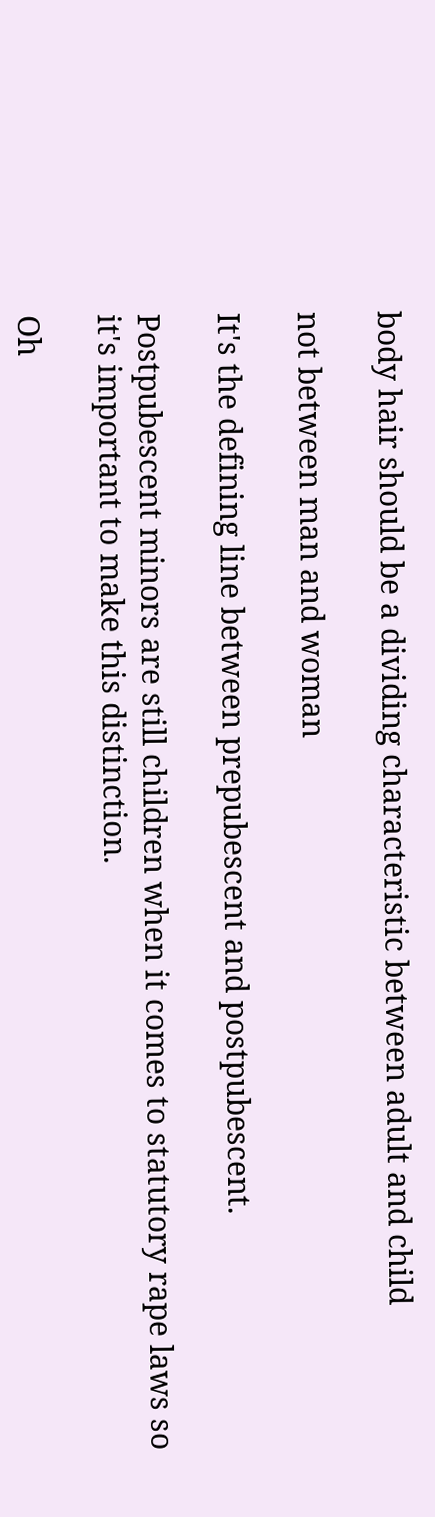body hair should be a dividing characteristic between adult and child

not between man and woman

It's the defining line between prepubescent and postpubescent.

Postpubescent minors are still children when it comes to statutory rape laws so it's important to make this distinction.

Oh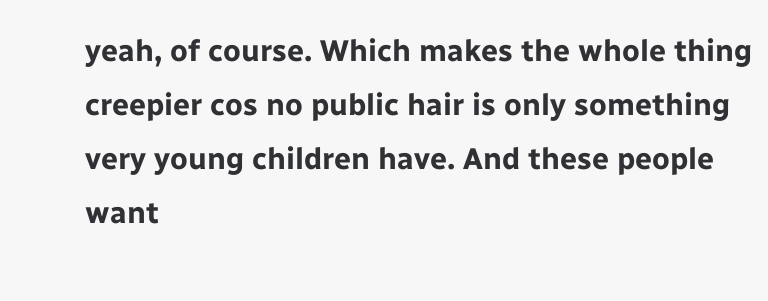yeah, of course. Which makes the whole thing creepier cos no public hair is only something very young children have. And these people want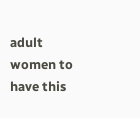adult women to have this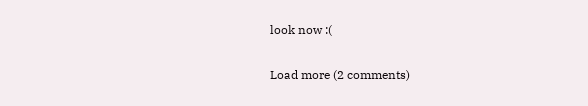look now :(

Load more (2 comments)